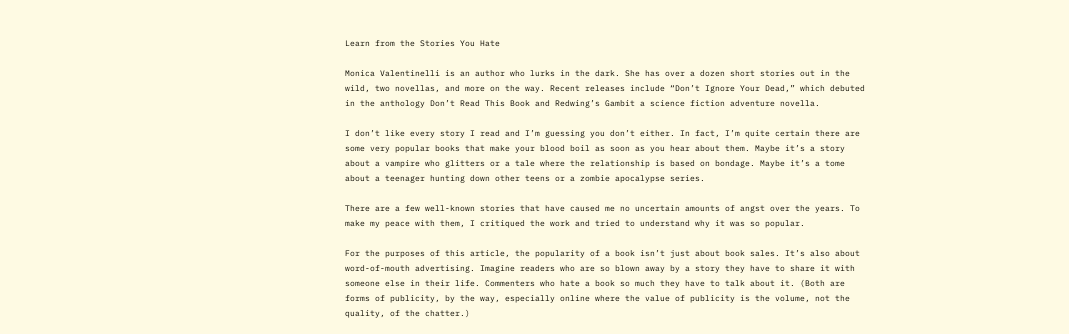Learn from the Stories You Hate

Monica Valentinelli is an author who lurks in the dark. She has over a dozen short stories out in the wild, two novellas, and more on the way. Recent releases include “Don’t Ignore Your Dead,” which debuted in the anthology Don’t Read This Book and Redwing’s Gambit a science fiction adventure novella.

I don’t like every story I read and I’m guessing you don’t either. In fact, I’m quite certain there are some very popular books that make your blood boil as soon as you hear about them. Maybe it’s a story about a vampire who glitters or a tale where the relationship is based on bondage. Maybe it’s a tome about a teenager hunting down other teens or a zombie apocalypse series.

There are a few well-known stories that have caused me no uncertain amounts of angst over the years. To make my peace with them, I critiqued the work and tried to understand why it was so popular.

For the purposes of this article, the popularity of a book isn’t just about book sales. It’s also about word-of-mouth advertising. Imagine readers who are so blown away by a story they have to share it with someone else in their life. Commenters who hate a book so much they have to talk about it. (Both are forms of publicity, by the way, especially online where the value of publicity is the volume, not the quality, of the chatter.)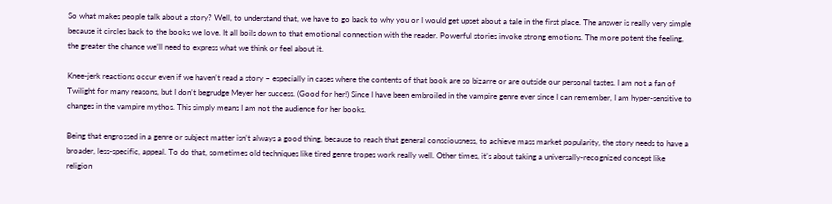So what makes people talk about a story? Well, to understand that, we have to go back to why you or I would get upset about a tale in the first place. The answer is really very simple because it circles back to the books we love. It all boils down to that emotional connection with the reader. Powerful stories invoke strong emotions. The more potent the feeling, the greater the chance we’ll need to express what we think or feel about it.

Knee-jerk reactions occur even if we haven’t read a story – especially in cases where the contents of that book are so bizarre or are outside our personal tastes. I am not a fan of Twilight for many reasons, but I don’t begrudge Meyer her success. (Good for her!) Since I have been embroiled in the vampire genre ever since I can remember, I am hyper-sensitive to changes in the vampire mythos. This simply means I am not the audience for her books.

Being that engrossed in a genre or subject matter isn’t always a good thing, because to reach that general consciousness, to achieve mass market popularity, the story needs to have a broader, less-specific, appeal. To do that, sometimes old techniques like tired genre tropes work really well. Other times, it’s about taking a universally-recognized concept like religion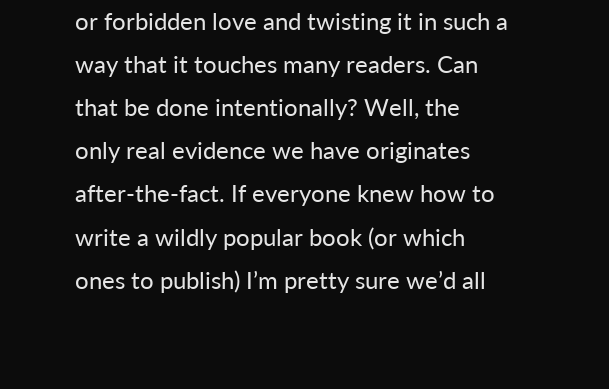or forbidden love and twisting it in such a way that it touches many readers. Can that be done intentionally? Well, the only real evidence we have originates after-the-fact. If everyone knew how to write a wildly popular book (or which ones to publish) I’m pretty sure we’d all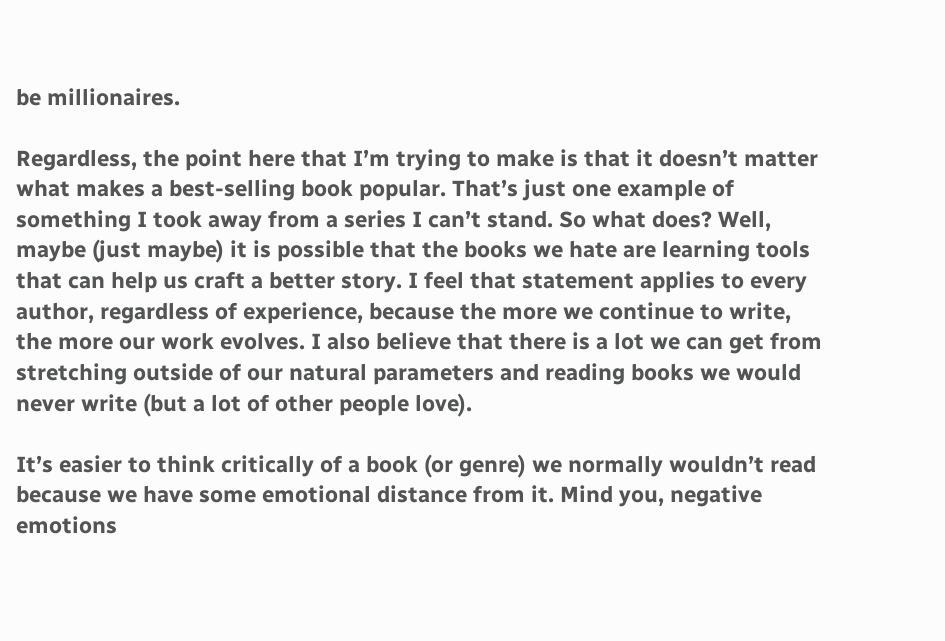be millionaires.

Regardless, the point here that I’m trying to make is that it doesn’t matter what makes a best-selling book popular. That’s just one example of something I took away from a series I can’t stand. So what does? Well, maybe (just maybe) it is possible that the books we hate are learning tools that can help us craft a better story. I feel that statement applies to every author, regardless of experience, because the more we continue to write, the more our work evolves. I also believe that there is a lot we can get from stretching outside of our natural parameters and reading books we would never write (but a lot of other people love).

It’s easier to think critically of a book (or genre) we normally wouldn’t read because we have some emotional distance from it. Mind you, negative emotions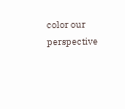color our perspective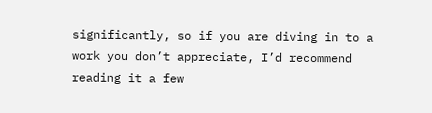significantly, so if you are diving in to a work you don’t appreciate, I’d recommend reading it a few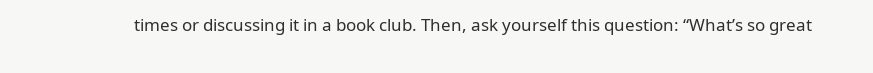times or discussing it in a book club. Then, ask yourself this question: “What’s so great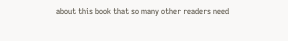about this book that so many other readers need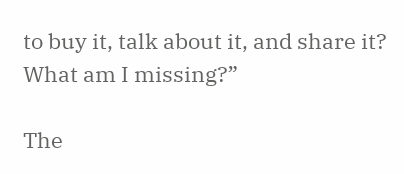to buy it, talk about it, and share it? What am I missing?”

The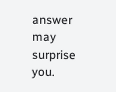answer may surprise you.